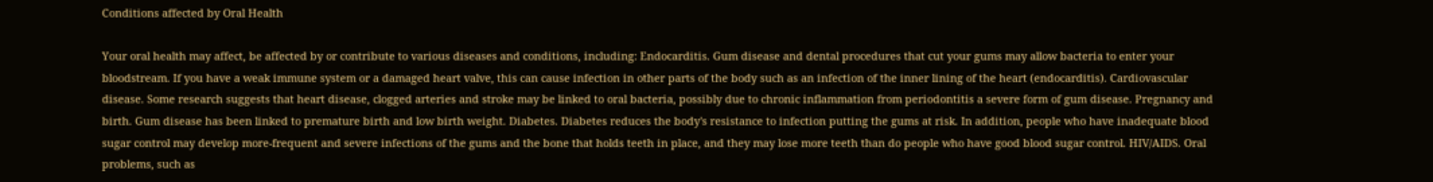Conditions affected by Oral Health

Your oral health may affect, be affected by or contribute to various diseases and conditions, including: Endocarditis. Gum disease and dental procedures that cut your gums may allow bacteria to enter your bloodstream. If you have a weak immune system or a damaged heart valve, this can cause infection in other parts of the body such as an infection of the inner lining of the heart (endocarditis). Cardiovascular disease. Some research suggests that heart disease, clogged arteries and stroke may be linked to oral bacteria, possibly due to chronic inflammation from periodontitis a severe form of gum disease. Pregnancy and birth. Gum disease has been linked to premature birth and low birth weight. Diabetes. Diabetes reduces the body's resistance to infection putting the gums at risk. In addition, people who have inadequate blood sugar control may develop more-frequent and severe infections of the gums and the bone that holds teeth in place, and they may lose more teeth than do people who have good blood sugar control. HIV/AIDS. Oral problems, such as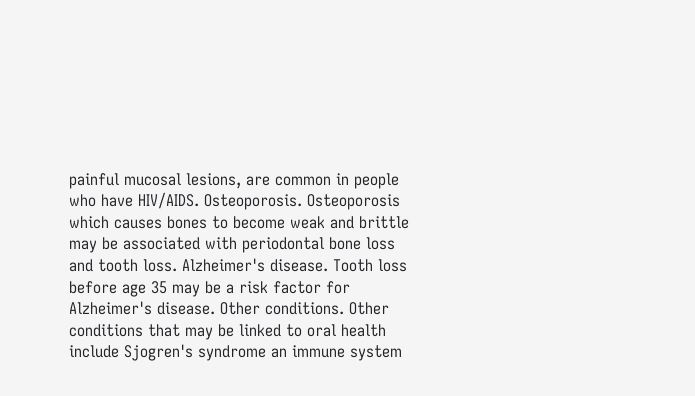painful mucosal lesions, are common in people who have HIV/AIDS. Osteoporosis. Osteoporosis which causes bones to become weak and brittle may be associated with periodontal bone loss and tooth loss. Alzheimer's disease. Tooth loss before age 35 may be a risk factor for Alzheimer's disease. Other conditions. Other conditions that may be linked to oral health include Sjogren's syndrome an immune system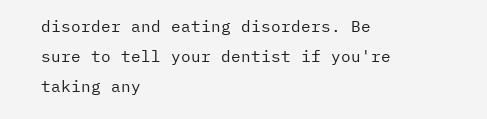disorder and eating disorders. Be sure to tell your dentist if you're taking any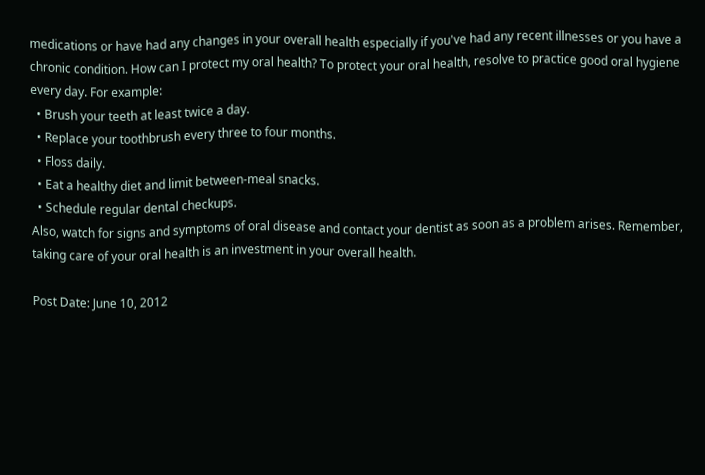medications or have had any changes in your overall health especially if you've had any recent illnesses or you have a chronic condition. How can I protect my oral health? To protect your oral health, resolve to practice good oral hygiene every day. For example:
  • Brush your teeth at least twice a day.
  • Replace your toothbrush every three to four months.
  • Floss daily.
  • Eat a healthy diet and limit between-meal snacks.
  • Schedule regular dental checkups.
Also, watch for signs and symptoms of oral disease and contact your dentist as soon as a problem arises. Remember, taking care of your oral health is an investment in your overall health.

Post Date: June 10, 2012